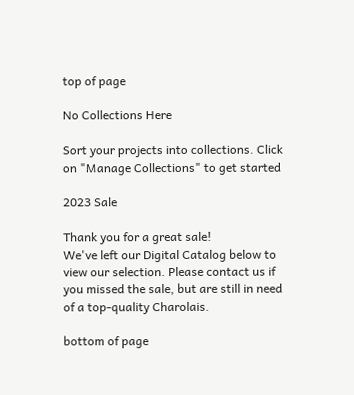top of page

No Collections Here

Sort your projects into collections. Click on "Manage Collections" to get started

2023 Sale

Thank you for a great sale!
We've left our Digital Catalog below to view our selection. Please contact us if you missed the sale, but are still in need of a top-quality Charolais.

bottom of page